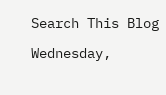Search This Blog

Wednesday,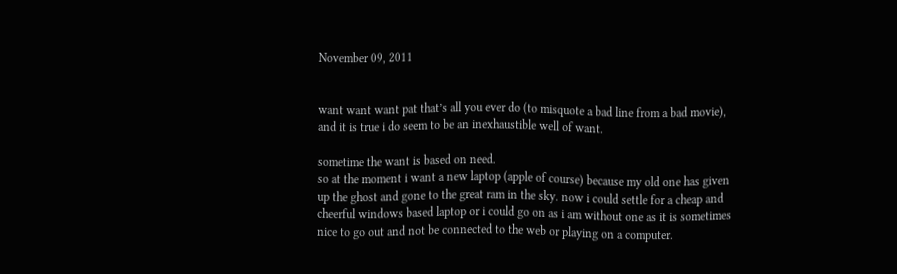November 09, 2011


want want want pat that’s all you ever do (to misquote a bad line from a bad movie), and it is true i do seem to be an inexhaustible well of want.

sometime the want is based on need.
so at the moment i want a new laptop (apple of course) because my old one has given up the ghost and gone to the great ram in the sky. now i could settle for a cheap and cheerful windows based laptop or i could go on as i am without one as it is sometimes nice to go out and not be connected to the web or playing on a computer.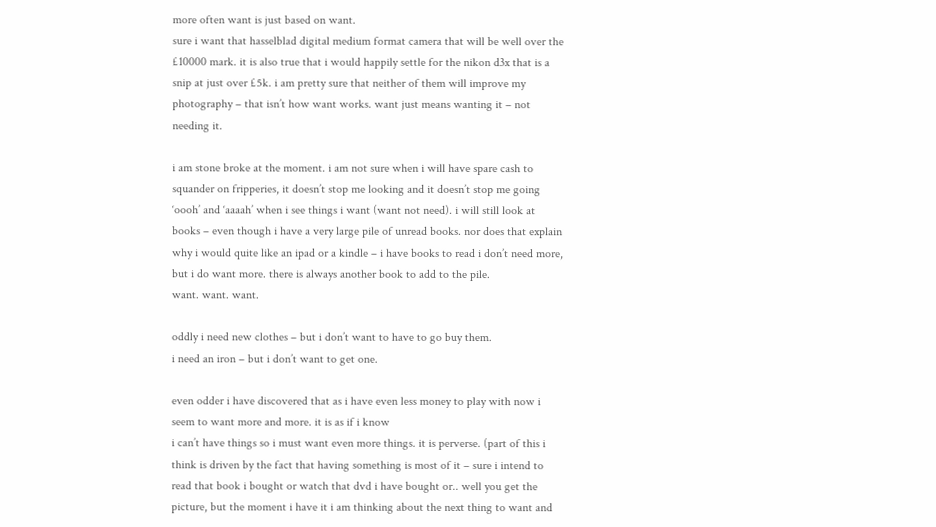more often want is just based on want.
sure i want that hasselblad digital medium format camera that will be well over the £10000 mark. it is also true that i would happily settle for the nikon d3x that is a snip at just over £5k. i am pretty sure that neither of them will improve my photography – that isn’t how want works. want just means wanting it – not needing it.

i am stone broke at the moment. i am not sure when i will have spare cash to squander on fripperies, it doesn’t stop me looking and it doesn’t stop me going ‘oooh’ and ‘aaaah’ when i see things i want (want not need). i will still look at books – even though i have a very large pile of unread books. nor does that explain why i would quite like an ipad or a kindle – i have books to read i don’t need more, but i do want more. there is always another book to add to the pile.
want. want. want.

oddly i need new clothes – but i don’t want to have to go buy them.
i need an iron – but i don’t want to get one.

even odder i have discovered that as i have even less money to play with now i seem to want more and more. it is as if i know
i can’t have things so i must want even more things. it is perverse. (part of this i think is driven by the fact that having something is most of it – sure i intend to read that book i bought or watch that dvd i have bought or.. well you get the picture, but the moment i have it i am thinking about the next thing to want and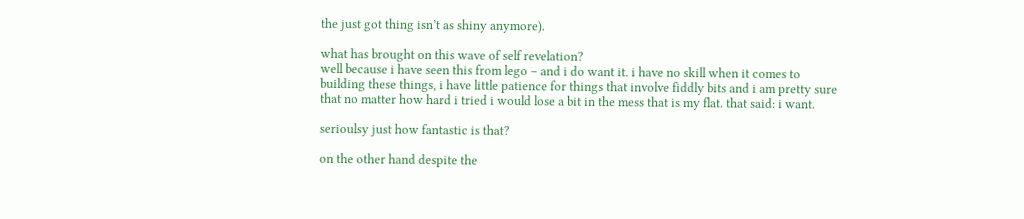the just got thing isn’t as shiny anymore).

what has brought on this wave of self revelation?
well because i have seen this from lego – and i do want it. i have no skill when it comes to building these things, i have little patience for things that involve fiddly bits and i am pretty sure that no matter how hard i tried i would lose a bit in the mess that is my flat. that said: i want.

serioulsy just how fantastic is that?

on the other hand despite the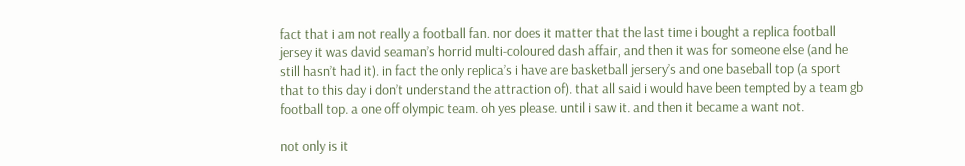fact that i am not really a football fan. nor does it matter that the last time i bought a replica football jersey it was david seaman’s horrid multi-coloured dash affair, and then it was for someone else (and he still hasn’t had it). in fact the only replica’s i have are basketball jersery’s and one baseball top (a sport that to this day i don’t understand the attraction of). that all said i would have been tempted by a team gb football top. a one off olympic team. oh yes please. until i saw it. and then it became a want not.

not only is it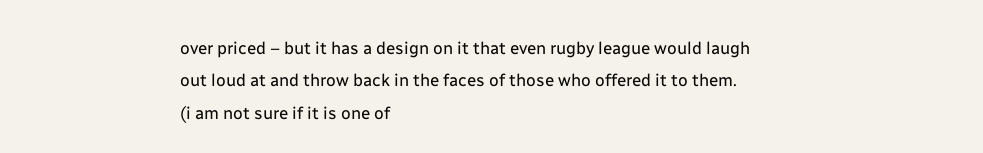over priced – but it has a design on it that even rugby league would laugh out loud at and throw back in the faces of those who offered it to them. (i am not sure if it is one of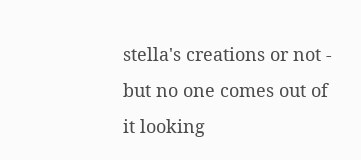stella's creations or not - but no one comes out of it looking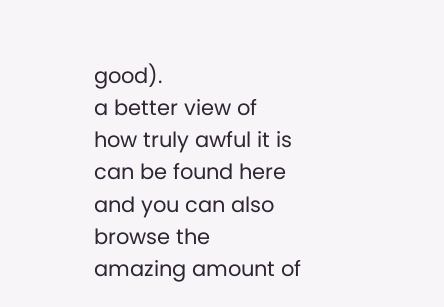good).
a better view of how truly awful it is can be found here and you can also browse the amazing amount of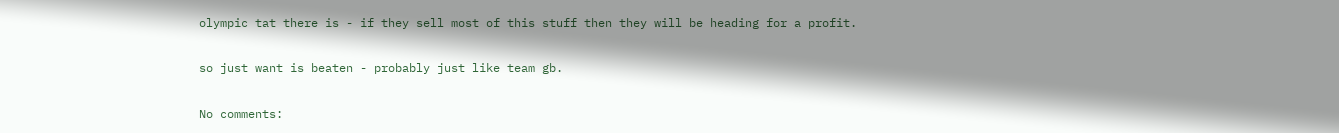olympic tat there is - if they sell most of this stuff then they will be heading for a profit.

so just want is beaten - probably just like team gb.

No comments: